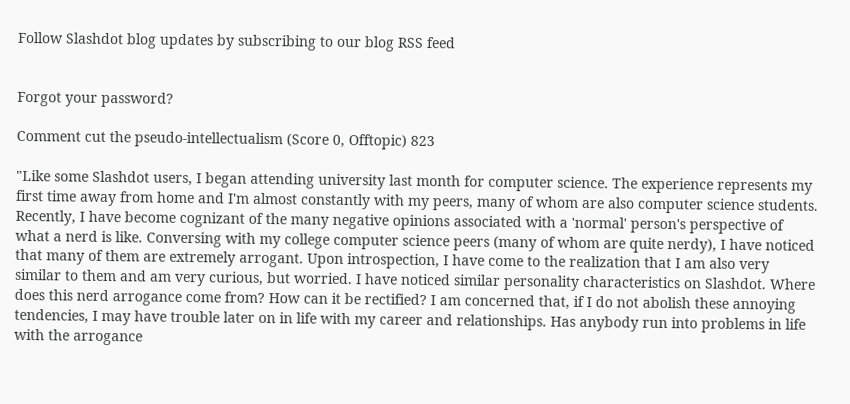Follow Slashdot blog updates by subscribing to our blog RSS feed


Forgot your password?

Comment cut the pseudo-intellectualism (Score 0, Offtopic) 823

"Like some Slashdot users, I began attending university last month for computer science. The experience represents my first time away from home and I'm almost constantly with my peers, many of whom are also computer science students. Recently, I have become cognizant of the many negative opinions associated with a 'normal' person's perspective of what a nerd is like. Conversing with my college computer science peers (many of whom are quite nerdy), I have noticed that many of them are extremely arrogant. Upon introspection, I have come to the realization that I am also very similar to them and am very curious, but worried. I have noticed similar personality characteristics on Slashdot. Where does this nerd arrogance come from? How can it be rectified? I am concerned that, if I do not abolish these annoying tendencies, I may have trouble later on in life with my career and relationships. Has anybody run into problems in life with the arrogance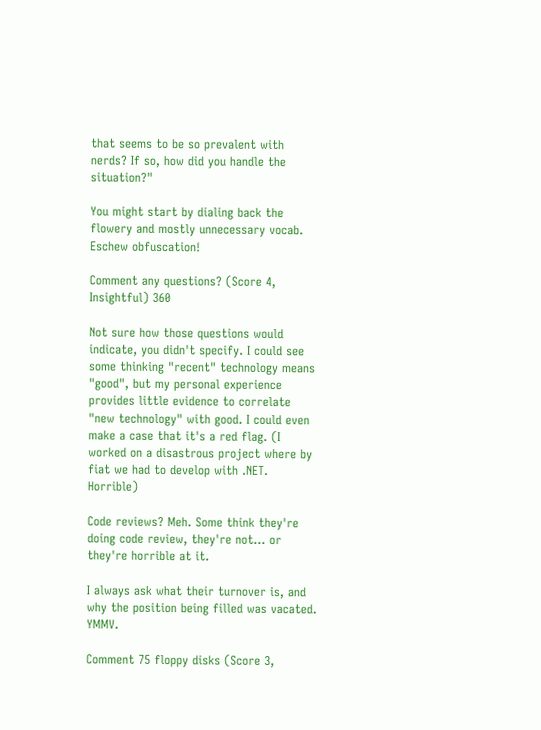that seems to be so prevalent with nerds? If so, how did you handle the situation?"

You might start by dialing back the flowery and mostly unnecessary vocab. Eschew obfuscation!

Comment any questions? (Score 4, Insightful) 360

Not sure how those questions would indicate, you didn't specify. I could see some thinking "recent" technology means "good", but my personal experience provides little evidence to correlate "new technology" with good. I could even make a case that it's a red flag. (I worked on a disastrous project where by fiat we had to develop with .NET. Horrible)

Code reviews? Meh. Some think they're doing code review, they're not... or they're horrible at it.

I always ask what their turnover is, and why the position being filled was vacated. YMMV.

Comment 75 floppy disks (Score 3,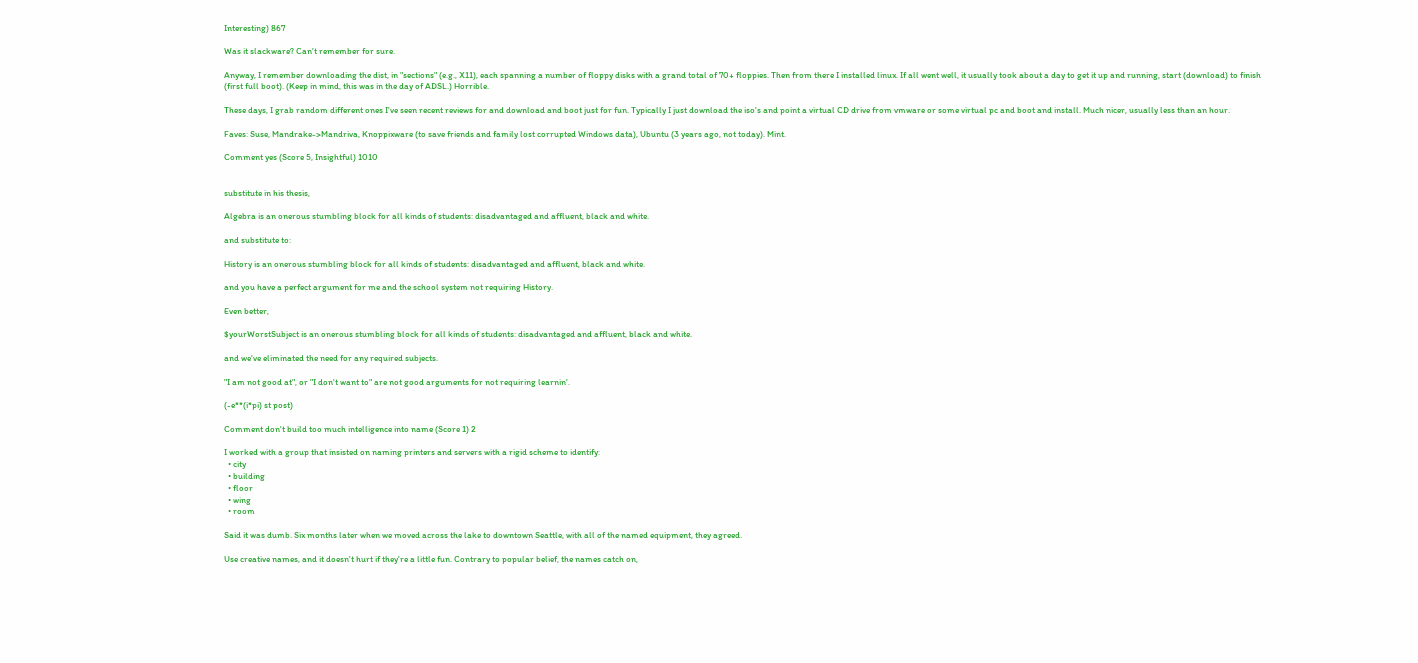Interesting) 867

Was it slackware? Can't remember for sure.

Anyway, I remember downloading the dist, in "sections" (e.g., X11), each spanning a number of floppy disks with a grand total of 70+ floppies. Then from there I installed linux. If all went well, it usually took about a day to get it up and running, start (download) to finish (first full boot). (Keep in mind, this was in the day of ADSL.) Horrible.

These days, I grab random different ones I've seen recent reviews for and download and boot just for fun. Typically I just download the iso's and point a virtual CD drive from vmware or some virtual pc and boot and install. Much nicer, usually less than an hour.

Faves: Suse, Mandrake->Mandriva, Knoppixware (to save friends and family lost corrupted Windows data), Ubuntu (3 years ago, not today). Mint.

Comment yes (Score 5, Insightful) 1010


substitute in his thesis,

Algebra is an onerous stumbling block for all kinds of students: disadvantaged and affluent, black and white.

and substitute to:

History is an onerous stumbling block for all kinds of students: disadvantaged and affluent, black and white.

and you have a perfect argument for me and the school system not requiring History.

Even better,

$yourWorstSubject is an onerous stumbling block for all kinds of students: disadvantaged and affluent, black and white.

and we've eliminated the need for any required subjects.

"I am not good at", or "I don't want to" are not good arguments for not requiring learnin'.

(-e**(i*pi) st post)

Comment don't build too much intelligence into name (Score 1) 2

I worked with a group that insisted on naming printers and servers with a rigid scheme to identify:
  • city
  • building
  • floor
  • wing
  • room

Said it was dumb. Six months later when we moved across the lake to downtown Seattle, with all of the named equipment, they agreed.

Use creative names, and it doesn't hurt if they're a little fun. Contrary to popular belief, the names catch on,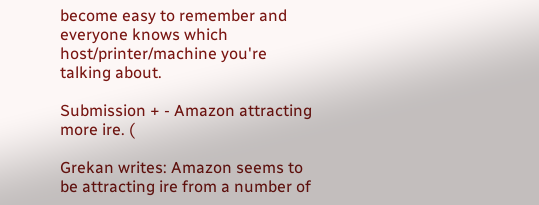become easy to remember and everyone knows which host/printer/machine you're talking about.

Submission + - Amazon attracting more ire. (

Grekan writes: Amazon seems to be attracting ire from a number of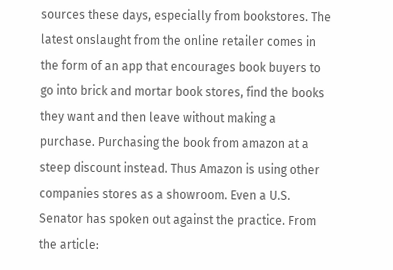sources these days, especially from bookstores. The latest onslaught from the online retailer comes in the form of an app that encourages book buyers to go into brick and mortar book stores, find the books they want and then leave without making a purchase. Purchasing the book from amazon at a steep discount instead. Thus Amazon is using other companies stores as a showroom. Even a U.S. Senator has spoken out against the practice. From the article: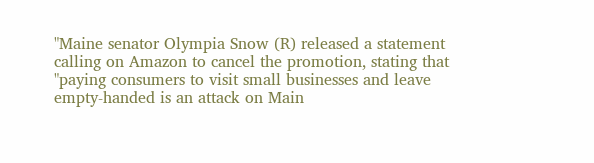"Maine senator Olympia Snow (R) released a statement calling on Amazon to cancel the promotion, stating that "paying consumers to visit small businesses and leave empty-handed is an attack on Main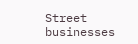Street businesses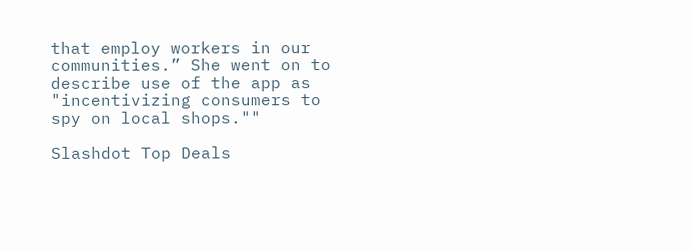that employ workers in our communities.” She went on to describe use of the app as "incentivizing consumers to spy on local shops.""

Slashdot Top Deals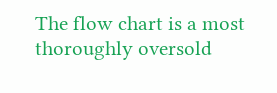The flow chart is a most thoroughly oversold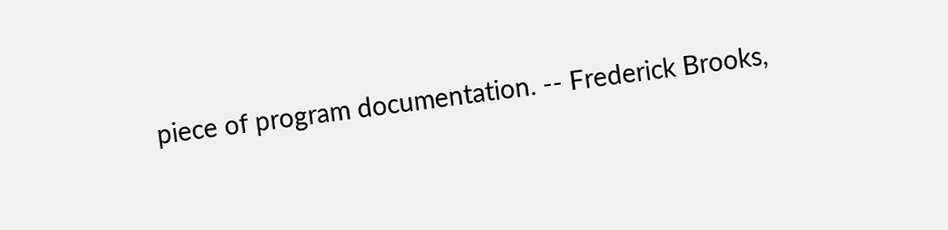piece of program documentation. -- Frederick Brooks,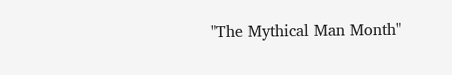"The Mythical Man Month"